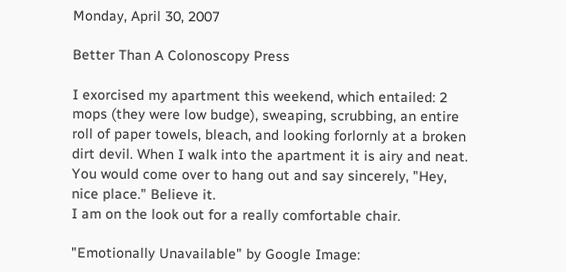Monday, April 30, 2007

Better Than A Colonoscopy Press

I exorcised my apartment this weekend, which entailed: 2 mops (they were low budge), sweaping, scrubbing, an entire roll of paper towels, bleach, and looking forlornly at a broken dirt devil. When I walk into the apartment it is airy and neat. You would come over to hang out and say sincerely, "Hey, nice place." Believe it.
I am on the look out for a really comfortable chair.

"Emotionally Unavailable" by Google Image: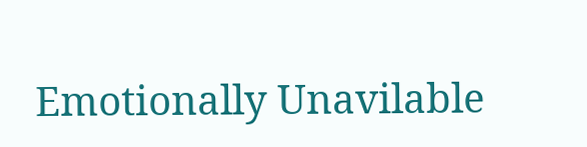Emotionally Unavilable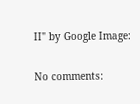II" by Google Image:

No comments: